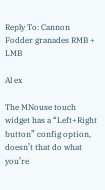Reply To: Cannon Fodder granades RMB + LMB

Al ex

The MNouse touch widget has a “Left+Right button” config option, doesn’t that do what you’re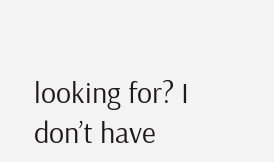looking for? I don’t have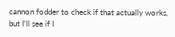cannon fodder to check if that actually works, but I’ll see if I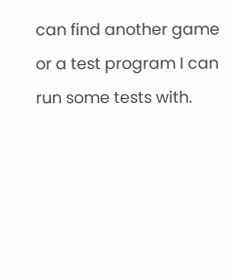can find another game or a test program I can run some tests with.